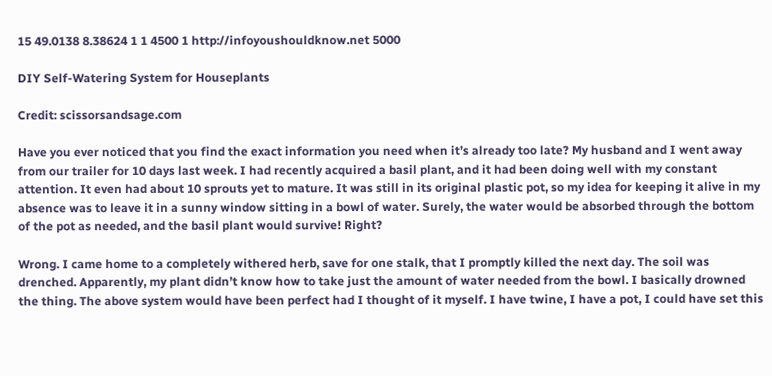15 49.0138 8.38624 1 1 4500 1 http://infoyoushouldknow.net 5000

DIY Self-Watering System for Houseplants

Credit: scissorsandsage.com

Have you ever noticed that you find the exact information you need when it’s already too late? My husband and I went away from our trailer for 10 days last week. I had recently acquired a basil plant, and it had been doing well with my constant attention. It even had about 10 sprouts yet to mature. It was still in its original plastic pot, so my idea for keeping it alive in my absence was to leave it in a sunny window sitting in a bowl of water. Surely, the water would be absorbed through the bottom of the pot as needed, and the basil plant would survive! Right?

Wrong. I came home to a completely withered herb, save for one stalk, that I promptly killed the next day. The soil was drenched. Apparently, my plant didn’t know how to take just the amount of water needed from the bowl. I basically drowned the thing. The above system would have been perfect had I thought of it myself. I have twine, I have a pot, I could have set this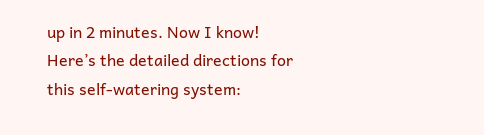up in 2 minutes. Now I know! Here’s the detailed directions for this self-watering system: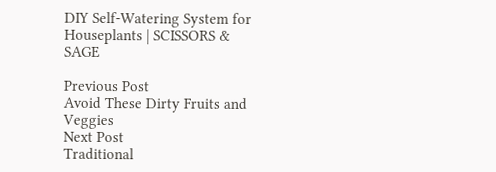DIY Self-Watering System for Houseplants | SCISSORS & SAGE

Previous Post
Avoid These Dirty Fruits and Veggies
Next Post
Traditional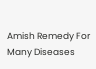Amish Remedy For Many Diseases